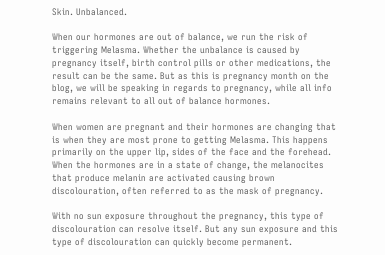Skin. Unbalanced.

When our hormones are out of balance, we run the risk of triggering Melasma. Whether the unbalance is caused by pregnancy itself, birth control pills or other medications, the result can be the same. But as this is pregnancy month on the blog, we will be speaking in regards to pregnancy, while all info remains relevant to all out of balance hormones.

When women are pregnant and their hormones are changing that is when they are most prone to getting Melasma. This happens primarily on the upper lip, sides of the face and the forehead. When the hormones are in a state of change, the melanocites that produce melanin are activated causing brown discolouration, often referred to as the mask of pregnancy.

With no sun exposure throughout the pregnancy, this type of discolouration can resolve itself. But any sun exposure and this type of discolouration can quickly become permanent.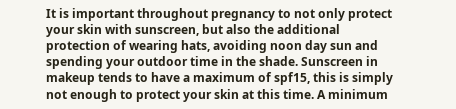It is important throughout pregnancy to not only protect your skin with sunscreen, but also the additional protection of wearing hats, avoiding noon day sun and spending your outdoor time in the shade. Sunscreen in makeup tends to have a maximum of spf15, this is simply not enough to protect your skin at this time. A minimum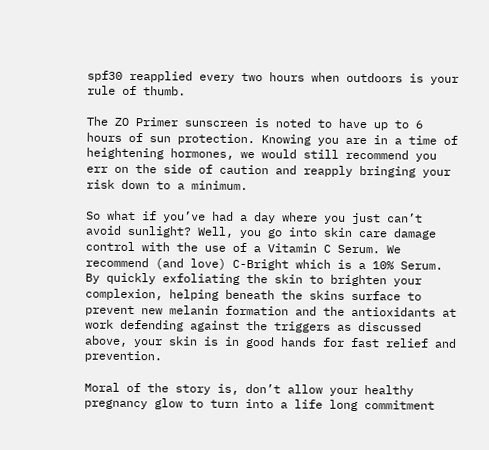spf30 reapplied every two hours when outdoors is your rule of thumb.

The ZO Primer sunscreen is noted to have up to 6 hours of sun protection. Knowing you are in a time of heightening hormones, we would still recommend you err on the side of caution and reapply bringing your risk down to a minimum.

So what if you’ve had a day where you just can’t avoid sunlight? Well, you go into skin care damage control with the use of a Vitamin C Serum. We recommend (and love) C-Bright which is a 10% Serum. By quickly exfoliating the skin to brighten your complexion, helping beneath the skins surface to prevent new melanin formation and the antioxidants at work defending against the triggers as discussed above, your skin is in good hands for fast relief and prevention.

Moral of the story is, don’t allow your healthy pregnancy glow to turn into a life long commitment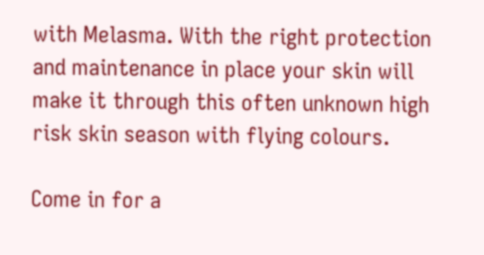with Melasma. With the right protection and maintenance in place your skin will make it through this often unknown high risk skin season with flying colours.

Come in for a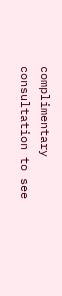complimentary consultation to see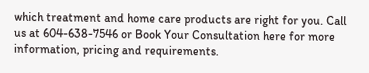which treatment and home care products are right for you. Call us at 604-638-7546 or Book Your Consultation here for more information, pricing and requirements.